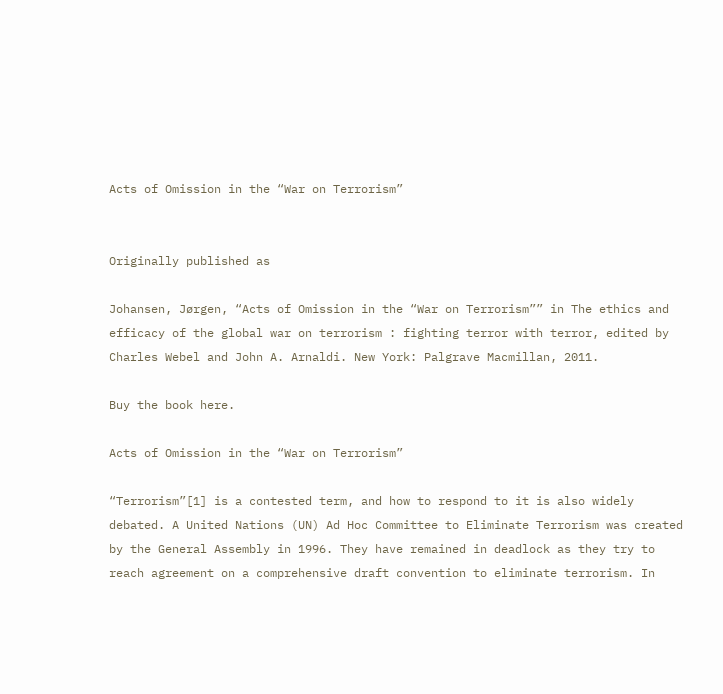Acts of Omission in the “War on Terrorism”


Originally published as

Johansen, Jørgen, “Acts of Omission in the “War on Terrorism”” in The ethics and efficacy of the global war on terrorism : fighting terror with terror, edited by Charles Webel and John A. Arnaldi. New York: Palgrave Macmillan, 2011.

Buy the book here.

Acts of Omission in the “War on Terrorism”

“Terrorism”[1] is a contested term, and how to respond to it is also widely debated. A United Nations (UN) Ad Hoc Committee to Eliminate Terrorism was created by the General Assembly in 1996. They have remained in deadlock as they try to reach agreement on a comprehensive draft convention to eliminate terrorism. In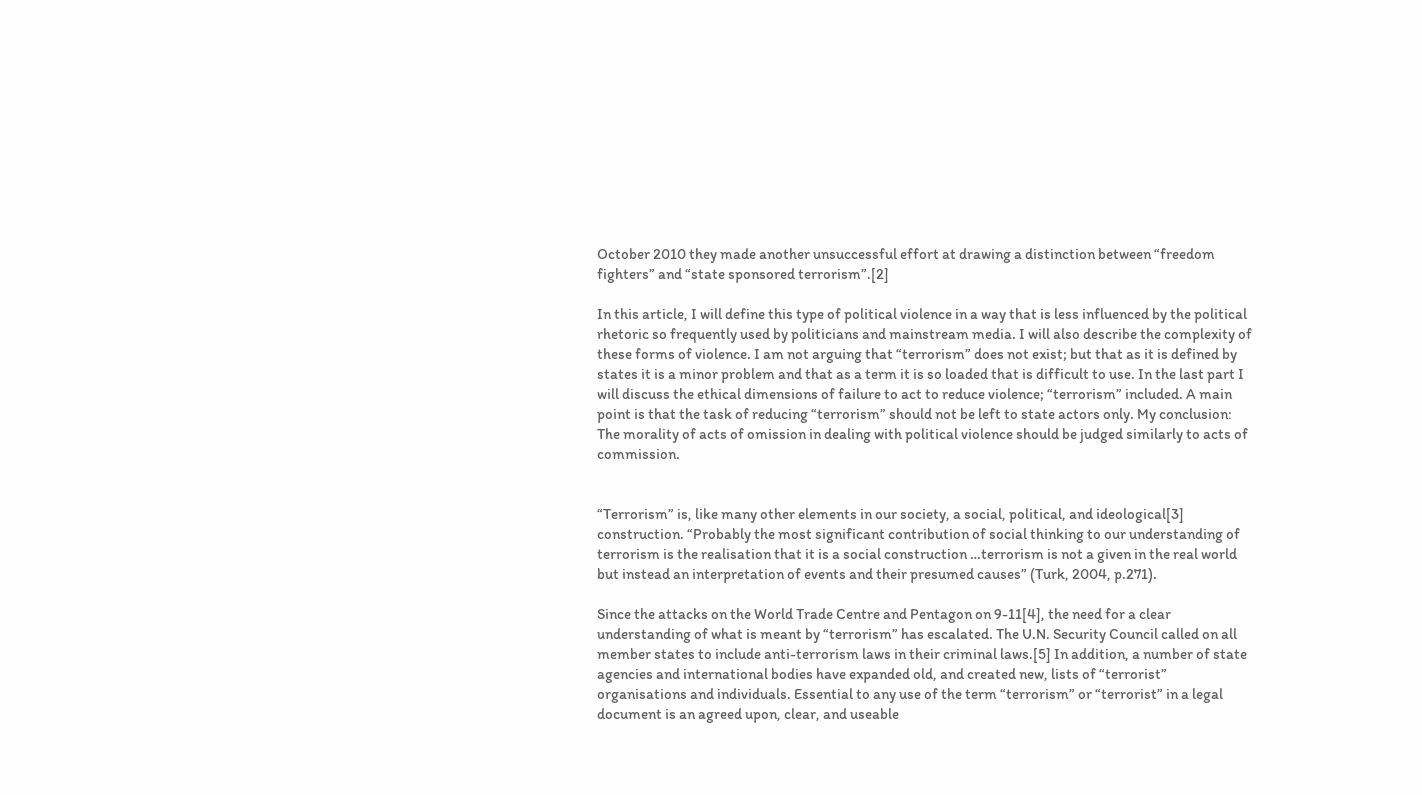October 2010 they made another unsuccessful effort at drawing a distinction between “freedom fighters” and “state sponsored terrorism”.[2]

In this article, I will define this type of political violence in a way that is less influenced by the political rhetoric so frequently used by politicians and mainstream media. I will also describe the complexity of these forms of violence. I am not arguing that “terrorism” does not exist; but that as it is defined by states it is a minor problem and that as a term it is so loaded that is difficult to use. In the last part I will discuss the ethical dimensions of failure to act to reduce violence; “terrorism” included. A main point is that the task of reducing “terrorism” should not be left to state actors only. My conclusion: The morality of acts of omission in dealing with political violence should be judged similarly to acts of commission.


“Terrorism” is, like many other elements in our society, a social, political, and ideological[3] construction. “Probably the most significant contribution of social thinking to our understanding of terrorism is the realisation that it is a social construction …terrorism is not a given in the real world but instead an interpretation of events and their presumed causes” (Turk, 2004, p.271).

Since the attacks on the World Trade Centre and Pentagon on 9-11[4], the need for a clear understanding of what is meant by “terrorism” has escalated. The U.N. Security Council called on all member states to include anti-terrorism laws in their criminal laws.[5] In addition, a number of state agencies and international bodies have expanded old, and created new, lists of “terrorist” organisations and individuals. Essential to any use of the term “terrorism” or “terrorist” in a legal document is an agreed upon, clear, and useable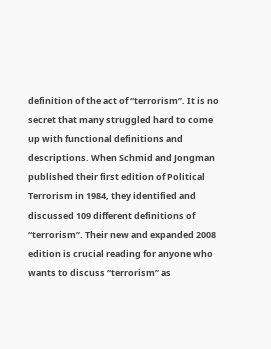definition of the act of “terrorism”. It is no secret that many struggled hard to come up with functional definitions and descriptions. When Schmid and Jongman published their first edition of Political Terrorism in 1984, they identified and discussed 109 different definitions of “terrorism”. Their new and expanded 2008 edition is crucial reading for anyone who wants to discuss “terrorism” as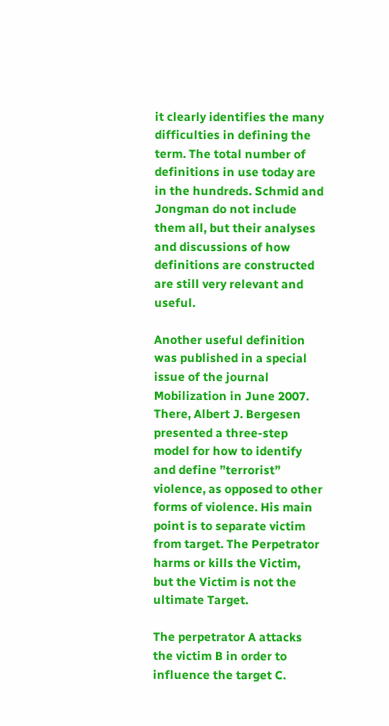it clearly identifies the many difficulties in defining the term. The total number of definitions in use today are in the hundreds. Schmid and Jongman do not include them all, but their analyses and discussions of how definitions are constructed are still very relevant and useful.

Another useful definition was published in a special issue of the journal Mobilization in June 2007. There, Albert J. Bergesen presented a three-step model for how to identify and define ”terrorist” violence, as opposed to other forms of violence. His main point is to separate victim from target. The Perpetrator harms or kills the Victim, but the Victim is not the ultimate Target.

The perpetrator A attacks the victim B in order to influence the target C.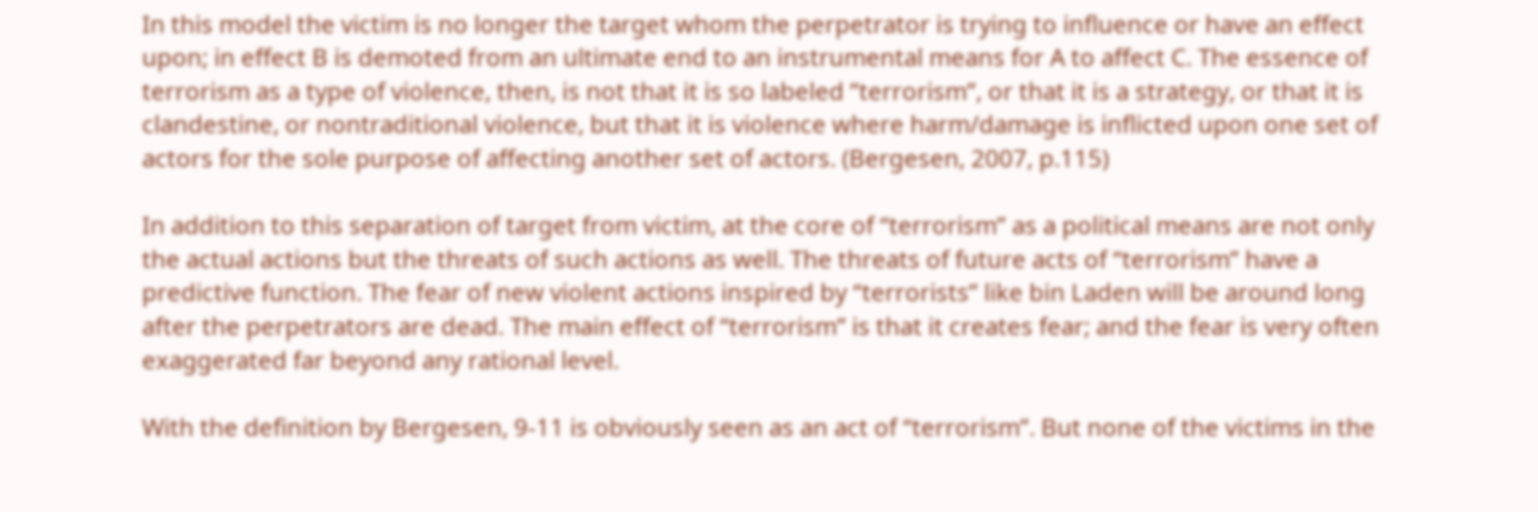In this model the victim is no longer the target whom the perpetrator is trying to influence or have an effect upon; in effect B is demoted from an ultimate end to an instrumental means for A to affect C. The essence of terrorism as a type of violence, then, is not that it is so labeled ”terrorism”, or that it is a strategy, or that it is clandestine, or nontraditional violence, but that it is violence where harm/damage is inflicted upon one set of actors for the sole purpose of affecting another set of actors. (Bergesen, 2007, p.115)

In addition to this separation of target from victim, at the core of “terrorism” as a political means are not only the actual actions but the threats of such actions as well. The threats of future acts of “terrorism” have a predictive function. The fear of new violent actions inspired by “terrorists” like bin Laden will be around long after the perpetrators are dead. The main effect of “terrorism” is that it creates fear; and the fear is very often exaggerated far beyond any rational level.

With the definition by Bergesen, 9-11 is obviously seen as an act of “terrorism”. But none of the victims in the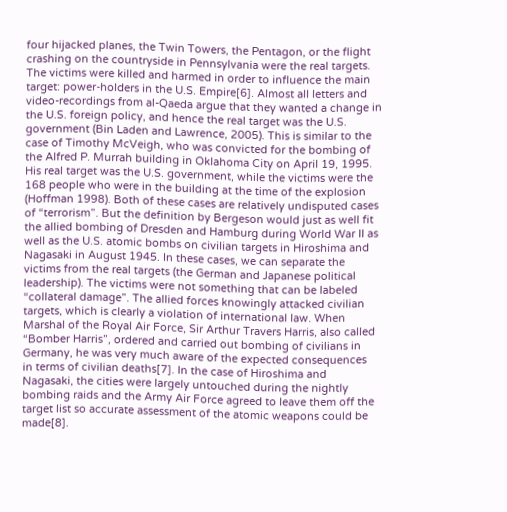four hijacked planes, the Twin Towers, the Pentagon, or the flight crashing on the countryside in Pennsylvania were the real targets. The victims were killed and harmed in order to influence the main target: power-holders in the U.S. Empire[6]. Almost all letters and video-recordings from al-Qaeda argue that they wanted a change in the U.S. foreign policy, and hence the real target was the U.S. government (Bin Laden and Lawrence, 2005). This is similar to the case of Timothy McVeigh, who was convicted for the bombing of the Alfred P. Murrah building in Oklahoma City on April 19, 1995. His real target was the U.S. government, while the victims were the 168 people who were in the building at the time of the explosion (Hoffman 1998). Both of these cases are relatively undisputed cases of “terrorism”. But the definition by Bergeson would just as well fit the allied bombing of Dresden and Hamburg during World War II as well as the U.S. atomic bombs on civilian targets in Hiroshima and Nagasaki in August 1945. In these cases, we can separate the victims from the real targets (the German and Japanese political leadership). The victims were not something that can be labeled “collateral damage”. The allied forces knowingly attacked civilian targets, which is clearly a violation of international law. When Marshal of the Royal Air Force, Sir Arthur Travers Harris, also called “Bomber Harris”, ordered and carried out bombing of civilians in Germany, he was very much aware of the expected consequences in terms of civilian deaths[7]. In the case of Hiroshima and Nagasaki, the cities were largely untouched during the nightly bombing raids and the Army Air Force agreed to leave them off the target list so accurate assessment of the atomic weapons could be made[8].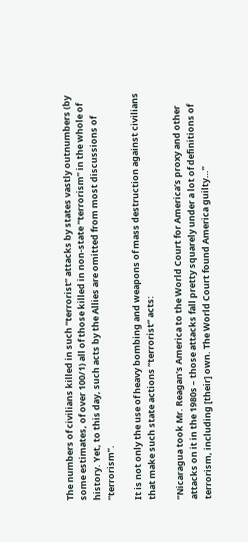The numbers of civilians killed in such “terrorist” attacks by states vastly outnumbers (by some estimates, of over 100/1) all of those killed in non-state “terrorism” in the whole of history. Yet, to this day, such acts by the Allies are omitted from most discussions of “terrorism”.

It is not only the use of heavy bombing and weapons of mass destruction against civilians that make such state actions “terrorist” acts:

”Nicaragua took Mr. Reagan’s America to the World Court for America’s proxy and other attacks on it in the 1980s – those attacks fall pretty squarely under a lot of definitions of terrorism, including [their] own. The World Court found America guilty…”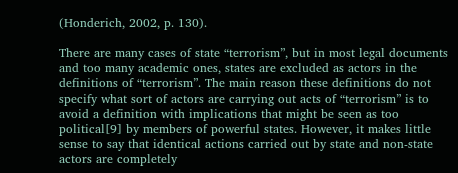(Honderich, 2002, p. 130).

There are many cases of state “terrorism”, but in most legal documents and too many academic ones, states are excluded as actors in the definitions of “terrorism”. The main reason these definitions do not specify what sort of actors are carrying out acts of “terrorism” is to avoid a definition with implications that might be seen as too political[9] by members of powerful states. However, it makes little sense to say that identical actions carried out by state and non-state actors are completely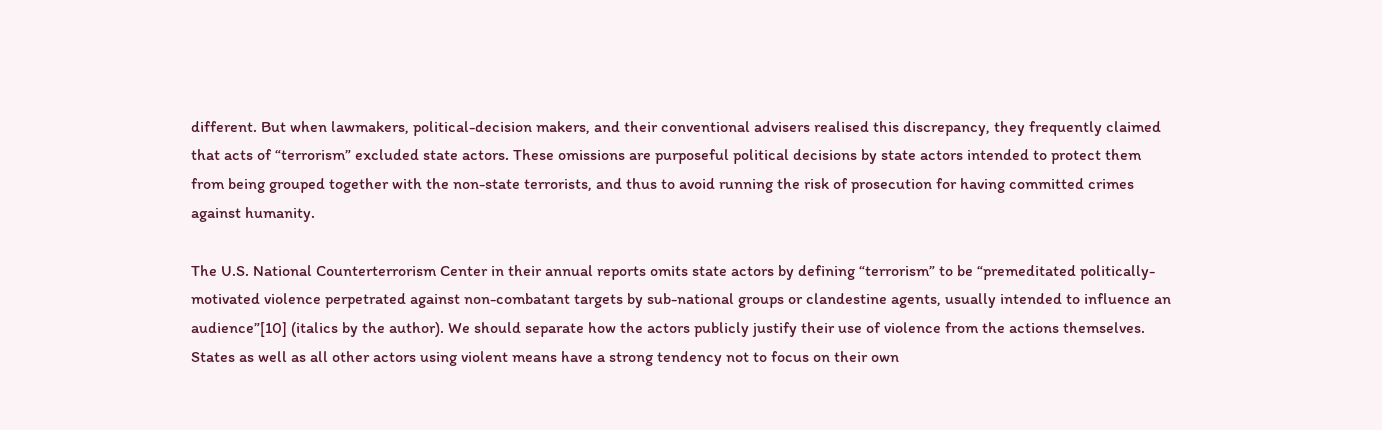different. But when lawmakers, political-decision makers, and their conventional advisers realised this discrepancy, they frequently claimed that acts of “terrorism” excluded state actors. These omissions are purposeful political decisions by state actors intended to protect them from being grouped together with the non-state terrorists, and thus to avoid running the risk of prosecution for having committed crimes against humanity.

The U.S. National Counterterrorism Center in their annual reports omits state actors by defining “terrorism” to be “premeditated politically-motivated violence perpetrated against non-combatant targets by sub-national groups or clandestine agents, usually intended to influence an audience”[10] (italics by the author). We should separate how the actors publicly justify their use of violence from the actions themselves. States as well as all other actors using violent means have a strong tendency not to focus on their own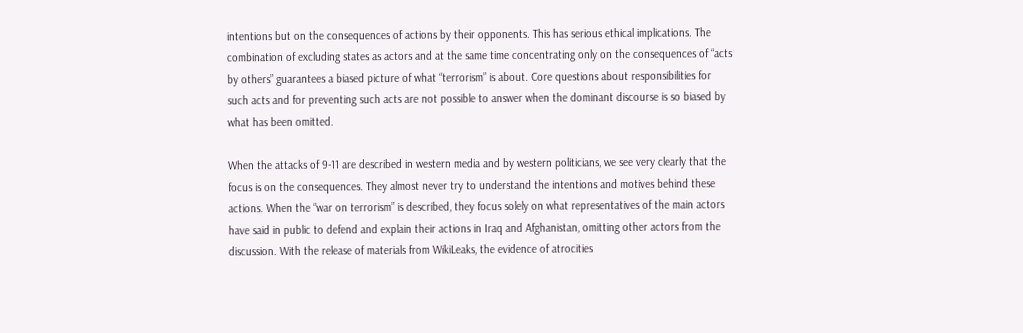intentions but on the consequences of actions by their opponents. This has serious ethical implications. The combination of excluding states as actors and at the same time concentrating only on the consequences of “acts by others” guarantees a biased picture of what “terrorism” is about. Core questions about responsibilities for such acts and for preventing such acts are not possible to answer when the dominant discourse is so biased by what has been omitted.

When the attacks of 9-11 are described in western media and by western politicians, we see very clearly that the focus is on the consequences. They almost never try to understand the intentions and motives behind these actions. When the “war on terrorism” is described, they focus solely on what representatives of the main actors have said in public to defend and explain their actions in Iraq and Afghanistan, omitting other actors from the discussion. With the release of materials from WikiLeaks, the evidence of atrocities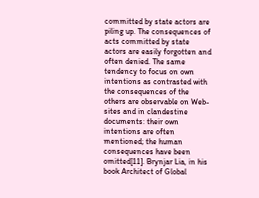committed by state actors are piling up. The consequences of acts committed by state actors are easily forgotten and often denied. The same tendency to focus on own intentions as contrasted with the consequences of the others are observable on Web-sites and in clandestine documents: their own intentions are often mentioned; the human consequences have been omitted[11]. Brynjar Lia, in his book Architect of Global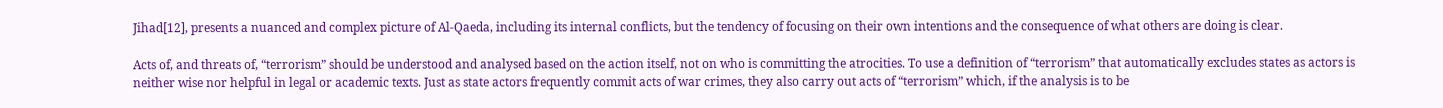Jihad[12], presents a nuanced and complex picture of Al-Qaeda, including its internal conflicts, but the tendency of focusing on their own intentions and the consequence of what others are doing is clear.

Acts of, and threats of, “terrorism” should be understood and analysed based on the action itself, not on who is committing the atrocities. To use a definition of “terrorism” that automatically excludes states as actors is neither wise nor helpful in legal or academic texts. Just as state actors frequently commit acts of war crimes, they also carry out acts of “terrorism” which, if the analysis is to be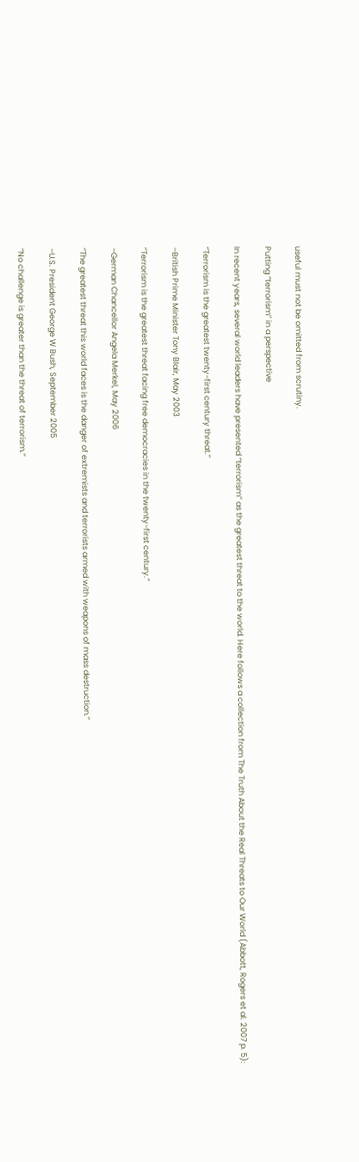useful must not be omitted from scrutiny.

Putting “terrorism” in a perspective

In recent years, several world leaders have presented “terrorism” as the greatest threat to the world. Here follows a collection from The Truth About the Real Threats to Our World (Abbott, Rogers et al. 2007 p. 5):

“Terrorism is the greatest twenty-first century threat.”

–British Prime Minister Tony Blair, May 2003

“Terrorism is the greatest threat facing free democracies in the twenty-first century.”

–German Chancellor Angela Merkel, May 2006

“The greatest threat this world faces is the danger of extremists and terrorists armed with weapons of mass destruction.”

–U.S. President George W Bush, September 2005

“No challenge is greater than the threat of terrorism.”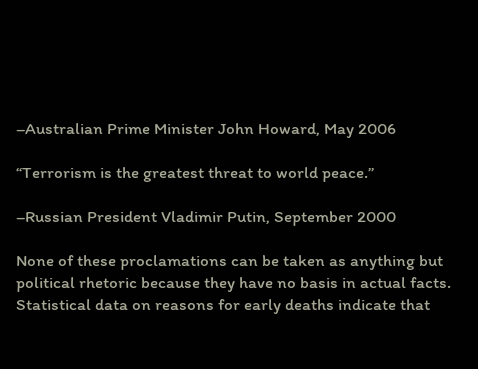–Australian Prime Minister John Howard, May 2006

“Terrorism is the greatest threat to world peace.”

–Russian President Vladimir Putin, September 2000

None of these proclamations can be taken as anything but political rhetoric because they have no basis in actual facts. Statistical data on reasons for early deaths indicate that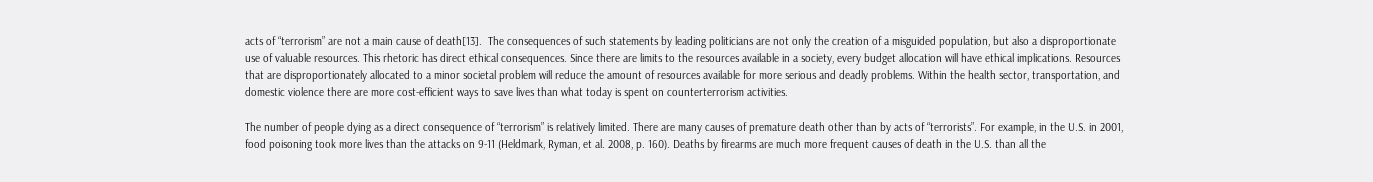acts of “terrorism” are not a main cause of death[13].  The consequences of such statements by leading politicians are not only the creation of a misguided population, but also a disproportionate use of valuable resources. This rhetoric has direct ethical consequences. Since there are limits to the resources available in a society, every budget allocation will have ethical implications. Resources that are disproportionately allocated to a minor societal problem will reduce the amount of resources available for more serious and deadly problems. Within the health sector, transportation, and domestic violence there are more cost-efficient ways to save lives than what today is spent on counterterrorism activities.

The number of people dying as a direct consequence of “terrorism” is relatively limited. There are many causes of premature death other than by acts of “terrorists”. For example, in the U.S. in 2001, food poisoning took more lives than the attacks on 9-11 (Heldmark, Ryman, et al. 2008, p. 160). Deaths by firearms are much more frequent causes of death in the U.S. than all the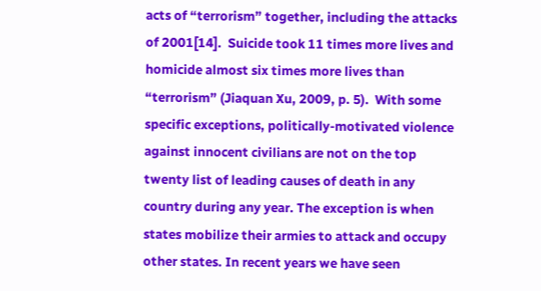acts of “terrorism” together, including the attacks of 2001[14].  Suicide took 11 times more lives and homicide almost six times more lives than “terrorism” (Jiaquan Xu, 2009, p. 5).  With some specific exceptions, politically-motivated violence against innocent civilians are not on the top twenty list of leading causes of death in any country during any year. The exception is when states mobilize their armies to attack and occupy other states. In recent years we have seen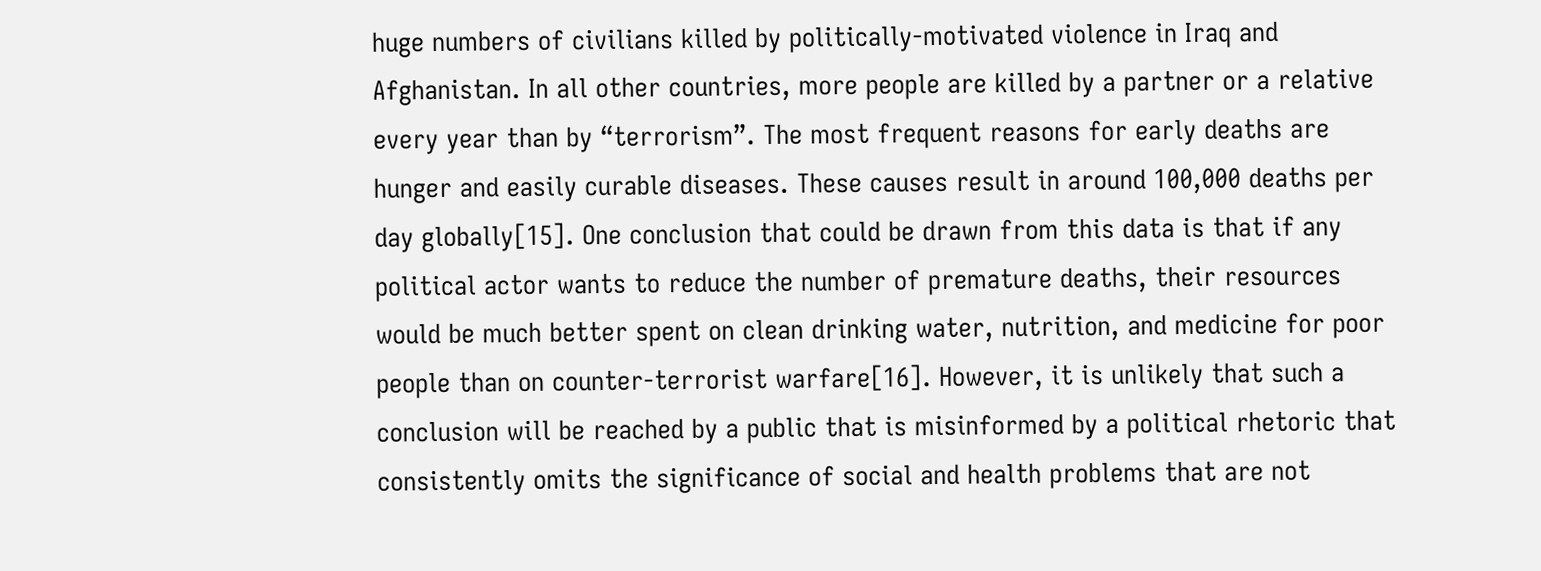huge numbers of civilians killed by politically-motivated violence in Iraq and Afghanistan. In all other countries, more people are killed by a partner or a relative every year than by “terrorism”. The most frequent reasons for early deaths are hunger and easily curable diseases. These causes result in around 100,000 deaths per day globally[15]. One conclusion that could be drawn from this data is that if any political actor wants to reduce the number of premature deaths, their resources would be much better spent on clean drinking water, nutrition, and medicine for poor people than on counter-terrorist warfare[16]. However, it is unlikely that such a conclusion will be reached by a public that is misinformed by a political rhetoric that consistently omits the significance of social and health problems that are not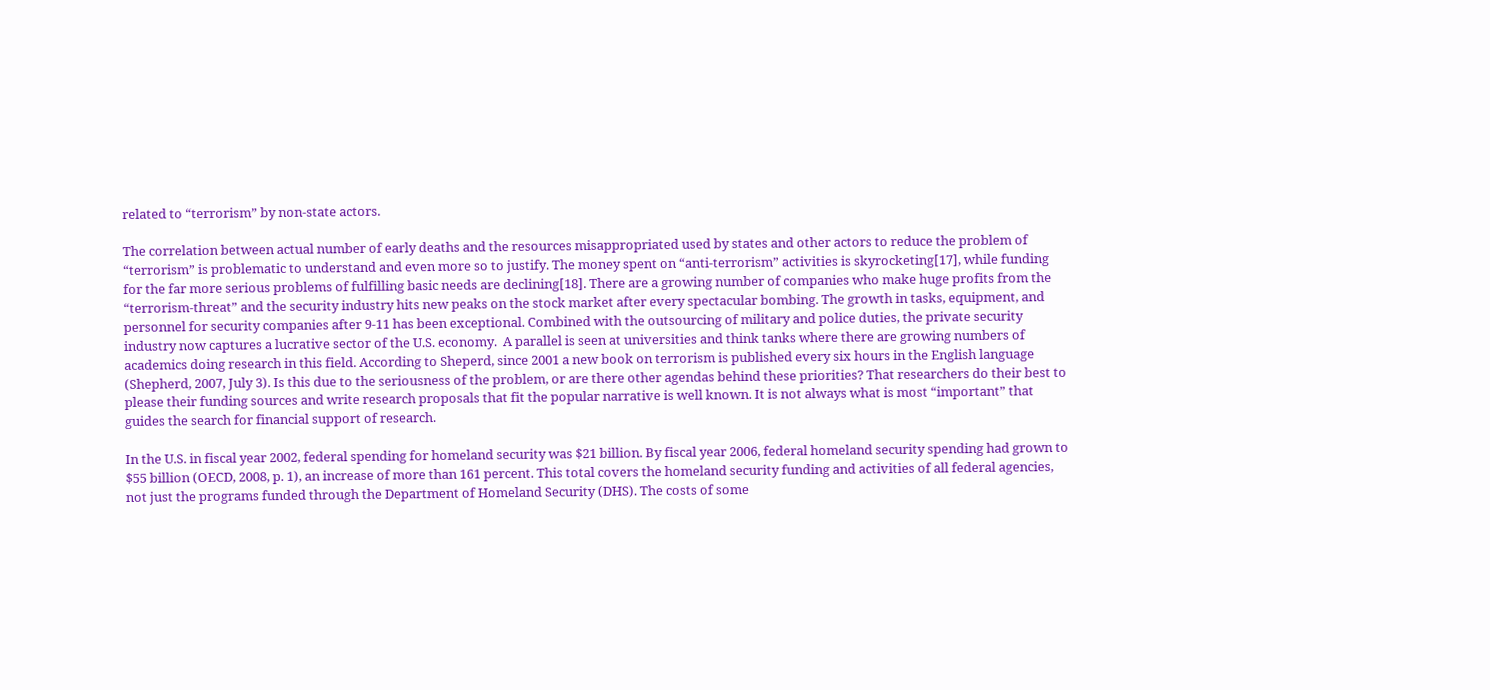related to “terrorism” by non-state actors.

The correlation between actual number of early deaths and the resources misappropriated used by states and other actors to reduce the problem of “terrorism” is problematic to understand and even more so to justify. The money spent on “anti-terrorism” activities is skyrocketing[17], while funding for the far more serious problems of fulfilling basic needs are declining[18]. There are a growing number of companies who make huge profits from the “terrorism-threat” and the security industry hits new peaks on the stock market after every spectacular bombing. The growth in tasks, equipment, and personnel for security companies after 9-11 has been exceptional. Combined with the outsourcing of military and police duties, the private security industry now captures a lucrative sector of the U.S. economy.  A parallel is seen at universities and think tanks where there are growing numbers of academics doing research in this field. According to Sheperd, since 2001 a new book on terrorism is published every six hours in the English language (Shepherd, 2007, July 3). Is this due to the seriousness of the problem, or are there other agendas behind these priorities? That researchers do their best to please their funding sources and write research proposals that fit the popular narrative is well known. It is not always what is most “important” that guides the search for financial support of research.

In the U.S. in fiscal year 2002, federal spending for homeland security was $21 billion. By fiscal year 2006, federal homeland security spending had grown to $55 billion (OECD, 2008, p. 1), an increase of more than 161 percent. This total covers the homeland security funding and activities of all federal agencies, not just the programs funded through the Department of Homeland Security (DHS). The costs of some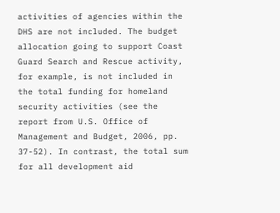activities of agencies within the DHS are not included. The budget allocation going to support Coast Guard Search and Rescue activity, for example, is not included in the total funding for homeland security activities (see the report from U.S. Office of Management and Budget, 2006, pp. 37-52). In contrast, the total sum for all development aid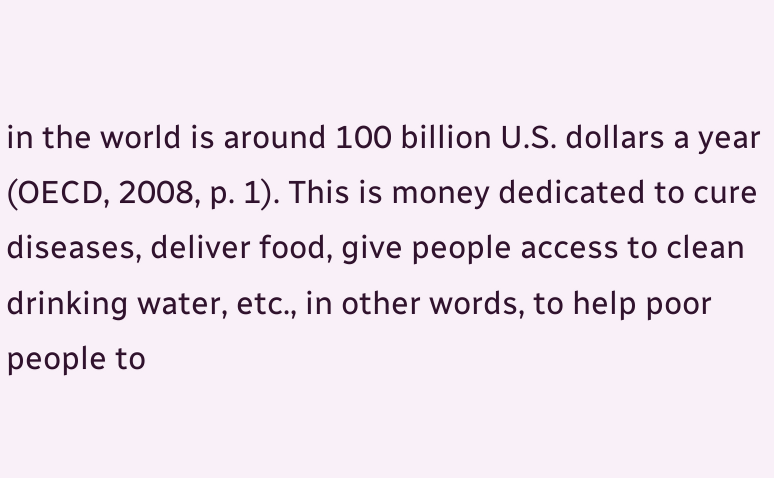in the world is around 100 billion U.S. dollars a year (OECD, 2008, p. 1). This is money dedicated to cure diseases, deliver food, give people access to clean drinking water, etc., in other words, to help poor people to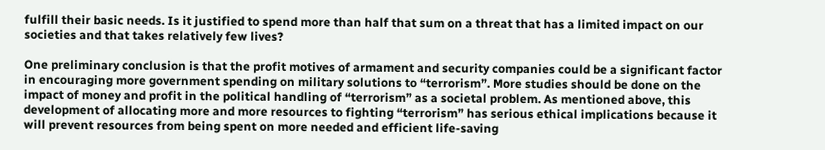fulfill their basic needs. Is it justified to spend more than half that sum on a threat that has a limited impact on our societies and that takes relatively few lives?

One preliminary conclusion is that the profit motives of armament and security companies could be a significant factor in encouraging more government spending on military solutions to “terrorism”. More studies should be done on the impact of money and profit in the political handling of “terrorism” as a societal problem. As mentioned above, this development of allocating more and more resources to fighting “terrorism” has serious ethical implications because it will prevent resources from being spent on more needed and efficient life-saving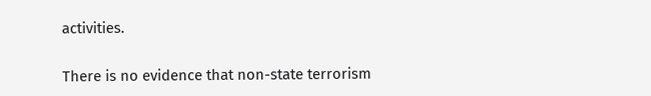activities.

There is no evidence that non-state terrorism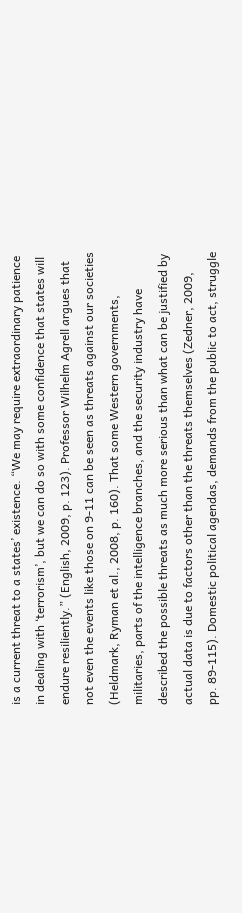is a current threat to a states’ existence. “We may require extraordinary patience in dealing with ‘terrorism’, but we can do so with some confidence that states will endure resiliently.” (English, 2009, p. 123). Professor Wilhelm Agrell argues that not even the events like those on 9-11 can be seen as threats against our societies (Heldmark, Ryman et al., 2008, p. 160). That some Western governments, militaries, parts of the intelligence branches, and the security industry have described the possible threats as much more serious than what can be justified by actual data is due to factors other than the threats themselves (Zedner, 2009, pp. 89-115). Domestic political agendas, demands from the public to act, struggle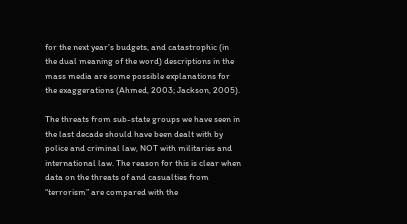for the next year’s budgets, and catastrophic (in the dual meaning of the word) descriptions in the mass media are some possible explanations for the exaggerations (Ahmed, 2003; Jackson, 2005).

The threats from sub-state groups we have seen in the last decade should have been dealt with by police and criminal law, NOT with militaries and international law. The reason for this is clear when data on the threats of and casualties from “terrorism” are compared with the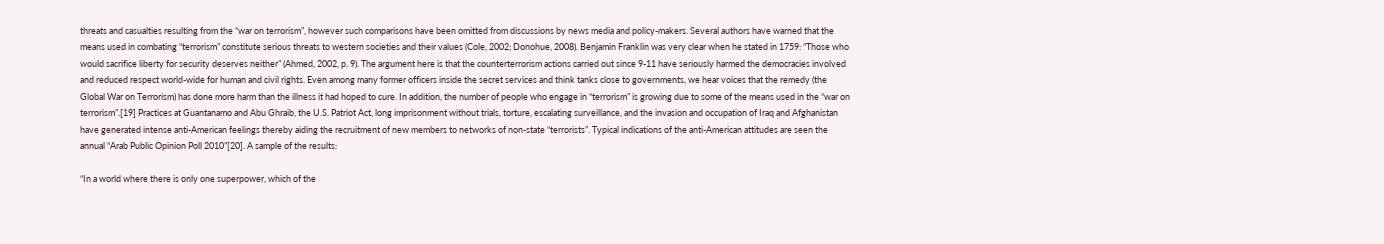threats and casualties resulting from the “war on terrorism”, however such comparisons have been omitted from discussions by news media and policy-makers. Several authors have warned that the means used in combating “terrorism” constitute serious threats to western societies and their values (Cole, 2002; Donohue, 2008). Benjamin Franklin was very clear when he stated in 1759: “Those who would sacrifice liberty for security deserves neither” (Ahmed, 2002, p. 9). The argument here is that the counterterrorism actions carried out since 9-11 have seriously harmed the democracies involved and reduced respect world-wide for human and civil rights. Even among many former officers inside the secret services and think tanks close to governments, we hear voices that the remedy (the Global War on Terrorism) has done more harm than the illness it had hoped to cure. In addition, the number of people who engage in “terrorism” is growing due to some of the means used in the “war on terrorism”.[19] Practices at Guantanamo and Abu Ghraib, the U.S. Patriot Act, long imprisonment without trials, torture, escalating surveillance, and the invasion and occupation of Iraq and Afghanistan have generated intense anti-American feelings thereby aiding the recruitment of new members to networks of non-state “terrorists”. Typical indications of the anti-American attitudes are seen the annual “Arab Public Opinion Poll 2010”[20]. A sample of the results:

“In a world where there is only one superpower, which of the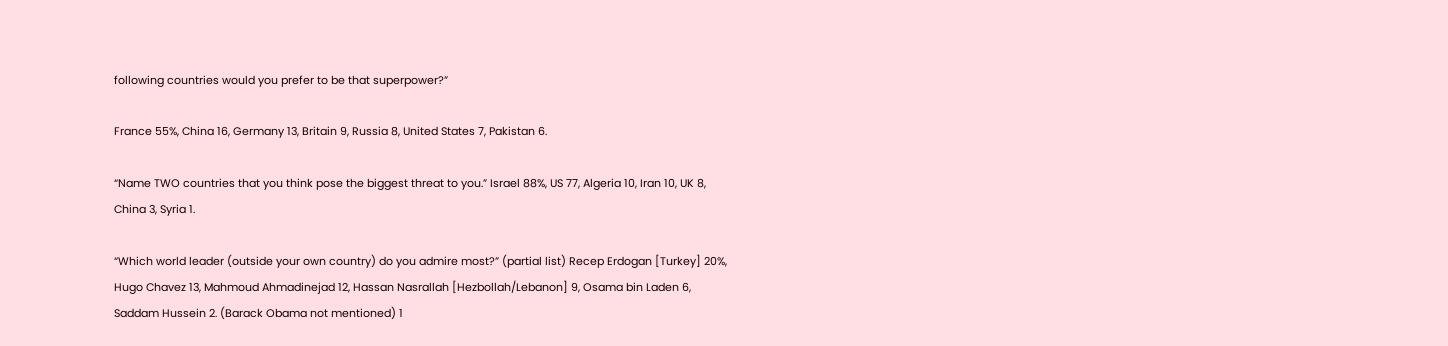following countries would you prefer to be that superpower?”

France 55%, China 16, Germany 13, Britain 9, Russia 8, United States 7, Pakistan 6.

“Name TWO countries that you think pose the biggest threat to you.” Israel 88%, US 77, Algeria 10, Iran 10, UK 8, China 3, Syria 1.

“Which world leader (outside your own country) do you admire most?” (partial list) Recep Erdogan [Turkey] 20%, Hugo Chavez 13, Mahmoud Ahmadinejad 12, Hassan Nasrallah [Hezbollah/Lebanon] 9, Osama bin Laden 6, Saddam Hussein 2. (Barack Obama not mentioned) 1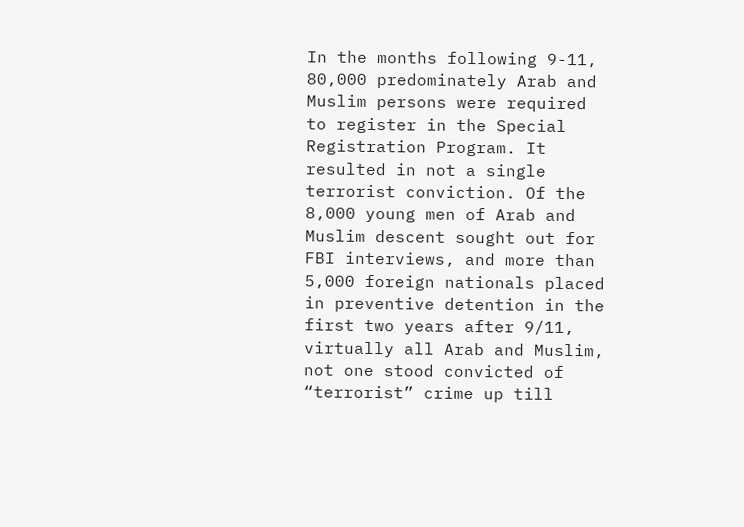In the months following 9-11, 80,000 predominately Arab and Muslim persons were required to register in the Special Registration Program. It resulted in not a single terrorist conviction. Of the 8,000 young men of Arab and Muslim descent sought out for FBI interviews, and more than 5,000 foreign nationals placed in preventive detention in the first two years after 9/11, virtually all Arab and Muslim, not one stood convicted of “terrorist” crime up till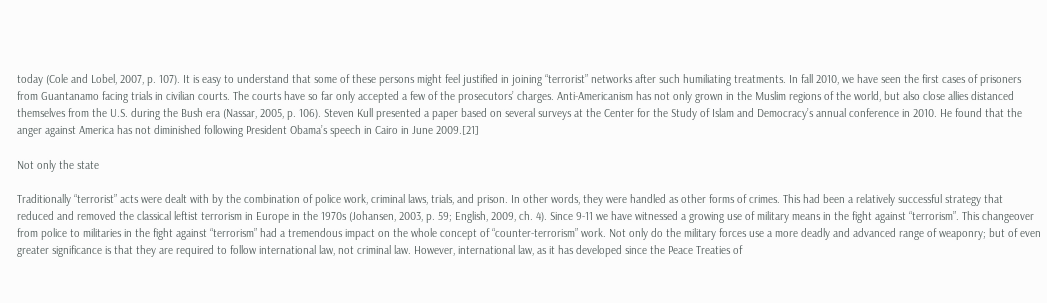today (Cole and Lobel, 2007, p. 107). It is easy to understand that some of these persons might feel justified in joining “terrorist” networks after such humiliating treatments. In fall 2010, we have seen the first cases of prisoners from Guantanamo facing trials in civilian courts. The courts have so far only accepted a few of the prosecutors’ charges. Anti-Americanism has not only grown in the Muslim regions of the world, but also close allies distanced themselves from the U.S. during the Bush era (Nassar, 2005, p. 106). Steven Kull presented a paper based on several surveys at the Center for the Study of Islam and Democracy’s annual conference in 2010. He found that the anger against America has not diminished following President Obama’s speech in Cairo in June 2009.[21]

Not only the state

Traditionally “terrorist” acts were dealt with by the combination of police work, criminal laws, trials, and prison. In other words, they were handled as other forms of crimes. This had been a relatively successful strategy that reduced and removed the classical leftist terrorism in Europe in the 1970s (Johansen, 2003, p. 59; English, 2009, ch. 4). Since 9-11 we have witnessed a growing use of military means in the fight against “terrorism”. This changeover from police to militaries in the fight against “terrorism” had a tremendous impact on the whole concept of “counter-terrorism” work. Not only do the military forces use a more deadly and advanced range of weaponry; but of even greater significance is that they are required to follow international law, not criminal law. However, international law, as it has developed since the Peace Treaties of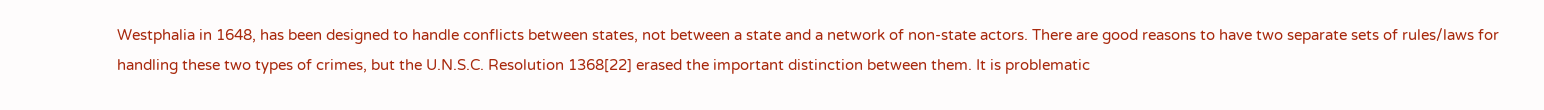Westphalia in 1648, has been designed to handle conflicts between states, not between a state and a network of non-state actors. There are good reasons to have two separate sets of rules/laws for handling these two types of crimes, but the U.N.S.C. Resolution 1368[22] erased the important distinction between them. It is problematic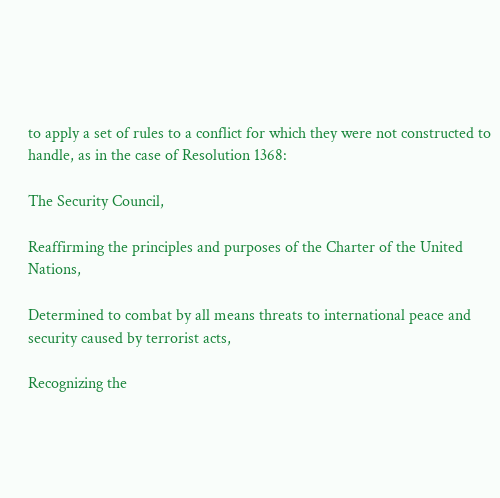to apply a set of rules to a conflict for which they were not constructed to handle, as in the case of Resolution 1368:

The Security Council,

Reaffirming the principles and purposes of the Charter of the United Nations,

Determined to combat by all means threats to international peace and security caused by terrorist acts,

Recognizing the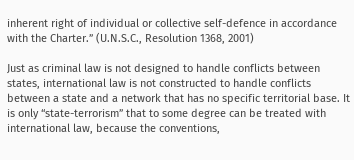inherent right of individual or collective self-defence in accordance with the Charter.” (U.N.S.C., Resolution 1368, 2001)

Just as criminal law is not designed to handle conflicts between states, international law is not constructed to handle conflicts between a state and a network that has no specific territorial base. It is only “state-terrorism” that to some degree can be treated with international law, because the conventions,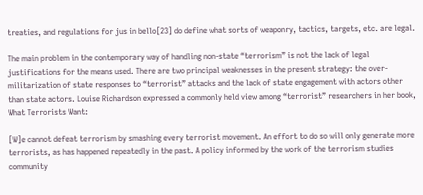treaties, and regulations for jus in bello[23] do define what sorts of weaponry, tactics, targets, etc. are legal.

The main problem in the contemporary way of handling non-state “terrorism” is not the lack of legal justifications for the means used. There are two principal weaknesses in the present strategy: the over-militarization of state responses to “terrorist” attacks and the lack of state engagement with actors other than state actors. Louise Richardson expressed a commonly held view among “terrorist” researchers in her book, What Terrorists Want:

[W]e cannot defeat terrorism by smashing every terrorist movement. An effort to do so will only generate more terrorists, as has happened repeatedly in the past. A policy informed by the work of the terrorism studies community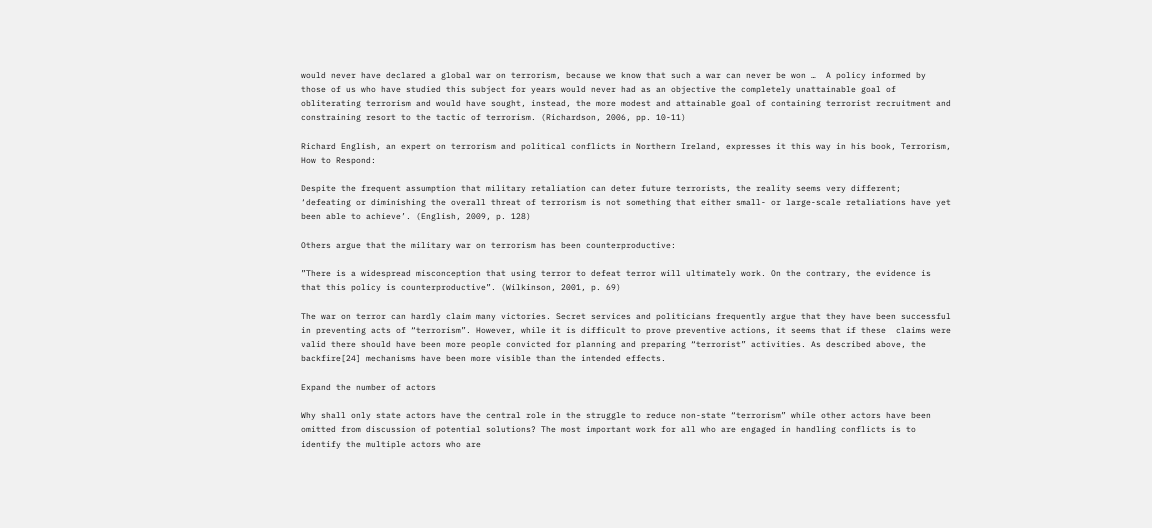would never have declared a global war on terrorism, because we know that such a war can never be won …  A policy informed by those of us who have studied this subject for years would never had as an objective the completely unattainable goal of obliterating terrorism and would have sought, instead, the more modest and attainable goal of containing terrorist recruitment and constraining resort to the tactic of terrorism. (Richardson, 2006, pp. 10-11)

Richard English, an expert on terrorism and political conflicts in Northern Ireland, expresses it this way in his book, Terrorism, How to Respond:

Despite the frequent assumption that military retaliation can deter future terrorists, the reality seems very different; ‘defeating or diminishing the overall threat of terrorism is not something that either small- or large-scale retaliations have yet been able to achieve’. (English, 2009, p. 128)

Others argue that the military war on terrorism has been counterproductive:

”There is a widespread misconception that using terror to defeat terror will ultimately work. On the contrary, the evidence is that this policy is counterproductive”. (Wilkinson, 2001, p. 69)

The war on terror can hardly claim many victories. Secret services and politicians frequently argue that they have been successful in preventing acts of “terrorism”. However, while it is difficult to prove preventive actions, it seems that if these  claims were valid there should have been more people convicted for planning and preparing “terrorist” activities. As described above, the backfire[24] mechanisms have been more visible than the intended effects.

Expand the number of actors

Why shall only state actors have the central role in the struggle to reduce non-state “terrorism” while other actors have been omitted from discussion of potential solutions? The most important work for all who are engaged in handling conflicts is to identify the multiple actors who are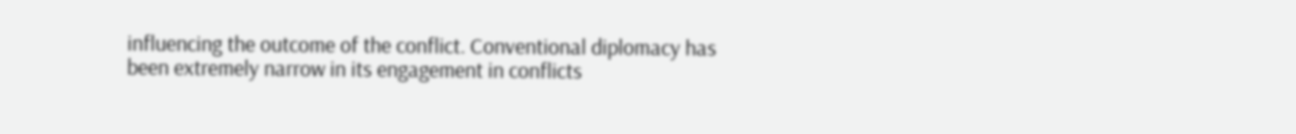influencing the outcome of the conflict. Conventional diplomacy has been extremely narrow in its engagement in conflicts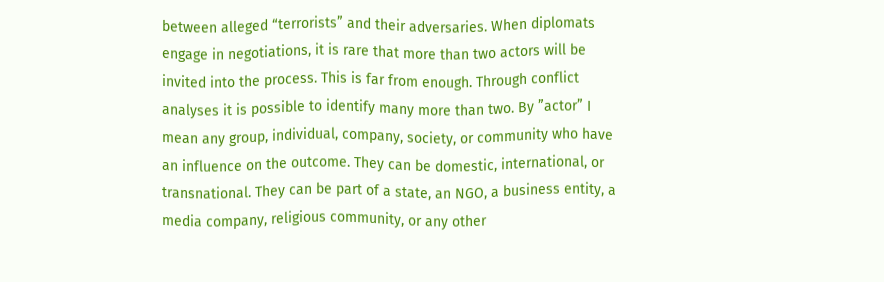between alleged “terrorists” and their adversaries. When diplomats engage in negotiations, it is rare that more than two actors will be invited into the process. This is far from enough. Through conflict analyses it is possible to identify many more than two. By ”actor” I mean any group, individual, company, society, or community who have an influence on the outcome. They can be domestic, international, or transnational. They can be part of a state, an NGO, a business entity, a media company, religious community, or any other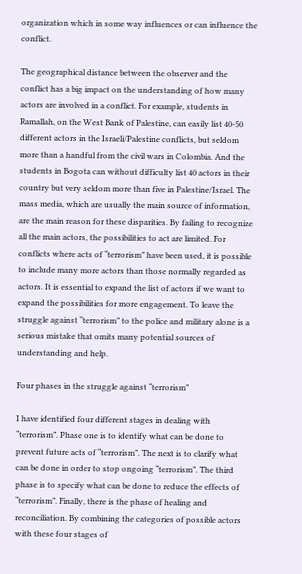organization which in some way influences or can influence the conflict.

The geographical distance between the observer and the conflict has a big impact on the understanding of how many actors are involved in a conflict. For example, students in Ramallah, on the West Bank of Palestine, can easily list 40-50 different actors in the Israeli/Palestine conflicts, but seldom more than a handful from the civil wars in Colombia. And the students in Bogota can without difficulty list 40 actors in their country but very seldom more than five in Palestine/Israel. The mass media, which are usually the main source of information, are the main reason for these disparities. By failing to recognize all the main actors, the possibilities to act are limited. For conflicts where acts of “terrorism” have been used, it is possible to include many more actors than those normally regarded as actors. It is essential to expand the list of actors if we want to expand the possibilities for more engagement. To leave the struggle against “terrorism” to the police and military alone is a serious mistake that omits many potential sources of understanding and help.

Four phases in the struggle against “terrorism”

I have identified four different stages in dealing with “terrorism”. Phase one is to identify what can be done to prevent future acts of “terrorism”. The next is to clarify what can be done in order to stop ongoing “terrorism”. The third phase is to specify what can be done to reduce the effects of “terrorism”. Finally, there is the phase of healing and reconciliation. By combining the categories of possible actors with these four stages of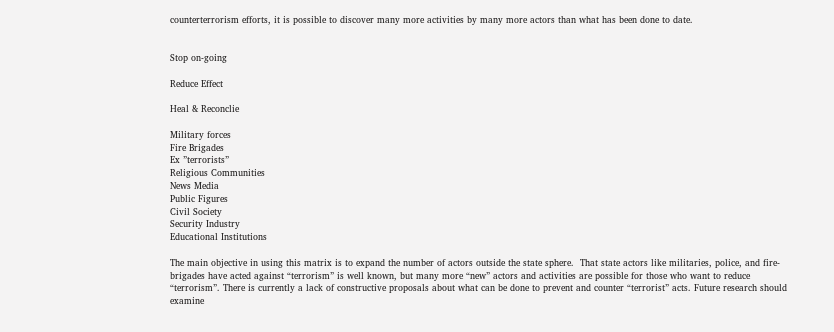counterterrorism efforts, it is possible to discover many more activities by many more actors than what has been done to date.


Stop on-going

Reduce Effect

Heal & Reconclie

Military forces
Fire Brigades
Ex ”terrorists”
Religious Communities
News Media
Public Figures
Civil Society
Security Industry
Educational Institutions

The main objective in using this matrix is to expand the number of actors outside the state sphere.  That state actors like militaries, police, and fire-brigades have acted against “terrorism” is well known, but many more “new” actors and activities are possible for those who want to reduce “terrorism”. There is currently a lack of constructive proposals about what can be done to prevent and counter “terrorist” acts. Future research should examine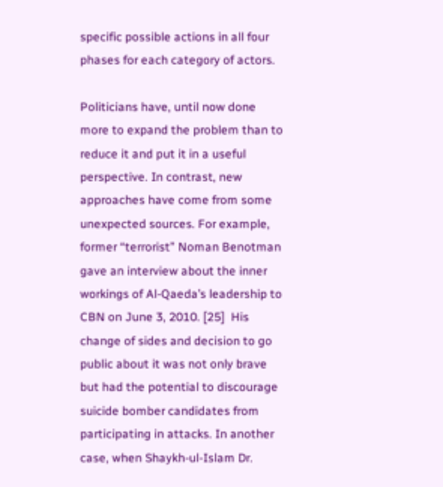specific possible actions in all four phases for each category of actors.

Politicians have, until now done more to expand the problem than to reduce it and put it in a useful perspective. In contrast, new approaches have come from some unexpected sources. For example, former “terrorist” Noman Benotman gave an interview about the inner workings of Al-Qaeda’s leadership to CBN on June 3, 2010. [25]  His change of sides and decision to go public about it was not only brave but had the potential to discourage suicide bomber candidates from participating in attacks. In another case, when Shaykh-ul-Islam Dr.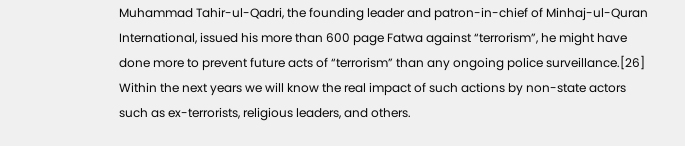Muhammad Tahir-ul-Qadri, the founding leader and patron-in-chief of Minhaj-ul-Quran International, issued his more than 600 page Fatwa against “terrorism”, he might have done more to prevent future acts of “terrorism” than any ongoing police surveillance.[26]  Within the next years we will know the real impact of such actions by non-state actors such as ex-terrorists, religious leaders, and others.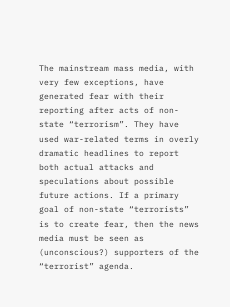The mainstream mass media, with very few exceptions, have generated fear with their reporting after acts of non-state “terrorism”. They have used war-related terms in overly dramatic headlines to report both actual attacks and speculations about possible future actions. If a primary goal of non-state “terrorists” is to create fear, then the news media must be seen as (unconscious?) supporters of the “terrorist” agenda.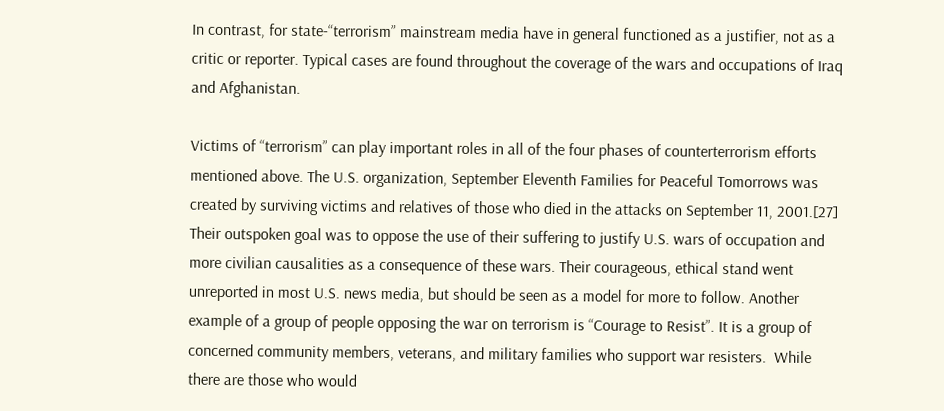In contrast, for state-“terrorism” mainstream media have in general functioned as a justifier, not as a critic or reporter. Typical cases are found throughout the coverage of the wars and occupations of Iraq and Afghanistan.

Victims of “terrorism” can play important roles in all of the four phases of counterterrorism efforts mentioned above. The U.S. organization, September Eleventh Families for Peaceful Tomorrows was created by surviving victims and relatives of those who died in the attacks on September 11, 2001.[27] Their outspoken goal was to oppose the use of their suffering to justify U.S. wars of occupation and more civilian causalities as a consequence of these wars. Their courageous, ethical stand went unreported in most U.S. news media, but should be seen as a model for more to follow. Another example of a group of people opposing the war on terrorism is “Courage to Resist”. It is a group of concerned community members, veterans, and military families who support war resisters.  While there are those who would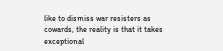like to dismiss war resisters as cowards, the reality is that it takes exceptional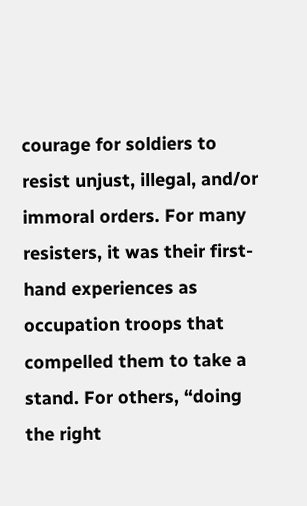courage for soldiers to resist unjust, illegal, and/or immoral orders. For many resisters, it was their first-hand experiences as occupation troops that compelled them to take a stand. For others, “doing the right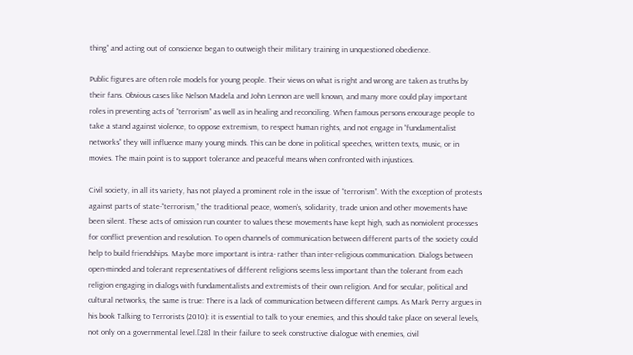thing” and acting out of conscience began to outweigh their military training in unquestioned obedience.

Public figures are often role models for young people. Their views on what is right and wrong are taken as truths by their fans. Obvious cases like Nelson Madela and John Lennon are well known, and many more could play important roles in preventing acts of “terrorism” as well as in healing and reconciling. When famous persons encourage people to take a stand against violence, to oppose extremism, to respect human rights, and not engage in “fundamentalist networks” they will influence many young minds. This can be done in political speeches, written texts, music, or in movies. The main point is to support tolerance and peaceful means when confronted with injustices.

Civil society, in all its variety, has not played a prominent role in the issue of “terrorism”. With the exception of protests against parts of state-“terrorism,” the traditional peace, women’s, solidarity, trade union and other movements have been silent. These acts of omission run counter to values these movements have kept high, such as nonviolent processes for conflict prevention and resolution. To open channels of communication between different parts of the society could help to build friendships. Maybe more important is intra- rather than inter-religious communication. Dialogs between open-minded and tolerant representatives of different religions seems less important than the tolerant from each religion engaging in dialogs with fundamentalists and extremists of their own religion. And for secular, political and cultural networks, the same is true: There is a lack of communication between different camps. As Mark Perry argues in his book Talking to Terrorists (2010): it is essential to talk to your enemies, and this should take place on several levels, not only on a governmental level.[28] In their failure to seek constructive dialogue with enemies, civil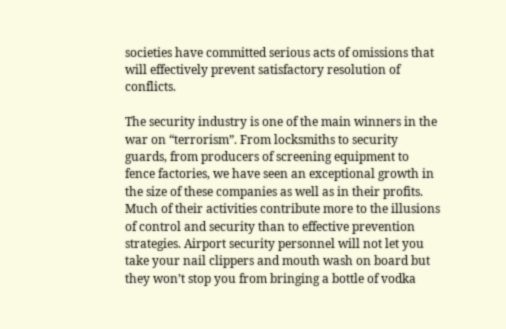societies have committed serious acts of omissions that will effectively prevent satisfactory resolution of conflicts.

The security industry is one of the main winners in the war on “terrorism”. From locksmiths to security guards, from producers of screening equipment to fence factories, we have seen an exceptional growth in the size of these companies as well as in their profits. Much of their activities contribute more to the illusions of control and security than to effective prevention strategies. Airport security personnel will not let you take your nail clippers and mouth wash on board but they won’t stop you from bringing a bottle of vodka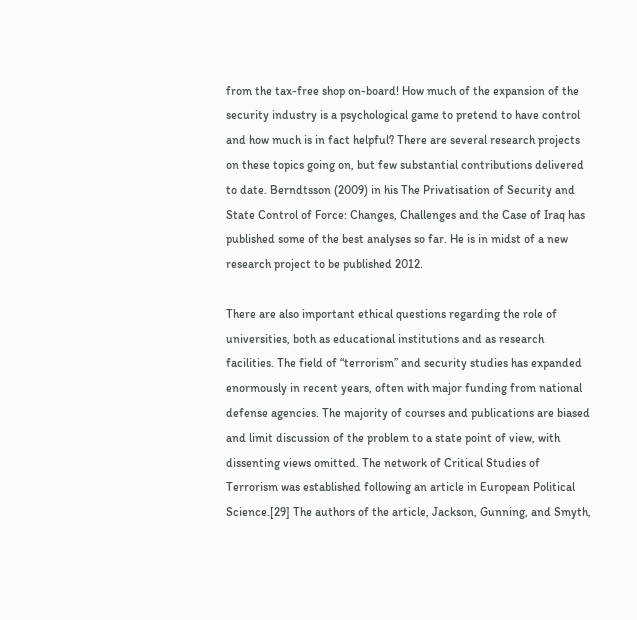from the tax-free shop on-board! How much of the expansion of the security industry is a psychological game to pretend to have control and how much is in fact helpful? There are several research projects on these topics going on, but few substantial contributions delivered to date. Berndtsson (2009) in his The Privatisation of Security and State Control of Force: Changes, Challenges and the Case of Iraq has published some of the best analyses so far. He is in midst of a new research project to be published 2012.

There are also important ethical questions regarding the role of universities, both as educational institutions and as research facilities. The field of “terrorism” and security studies has expanded enormously in recent years, often with major funding from national defense agencies. The majority of courses and publications are biased and limit discussion of the problem to a state point of view, with dissenting views omitted. The network of Critical Studies of Terrorism was established following an article in European Political Science.[29] The authors of the article, Jackson, Gunning, and Smyth,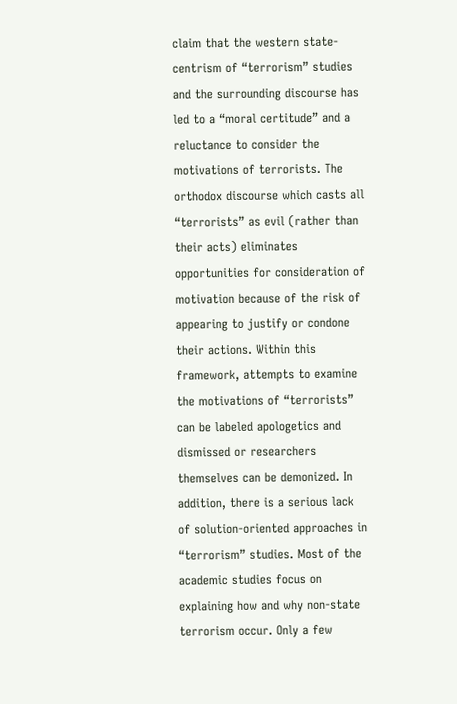claim that the western state-centrism of “terrorism” studies and the surrounding discourse has led to a “moral certitude” and a reluctance to consider the motivations of terrorists. The orthodox discourse which casts all “terrorists” as evil (rather than their acts) eliminates opportunities for consideration of motivation because of the risk of appearing to justify or condone their actions. Within this framework, attempts to examine the motivations of “terrorists” can be labeled apologetics and dismissed or researchers themselves can be demonized. In addition, there is a serious lack of solution-oriented approaches in “terrorism” studies. Most of the academic studies focus on explaining how and why non-state terrorism occur. Only a few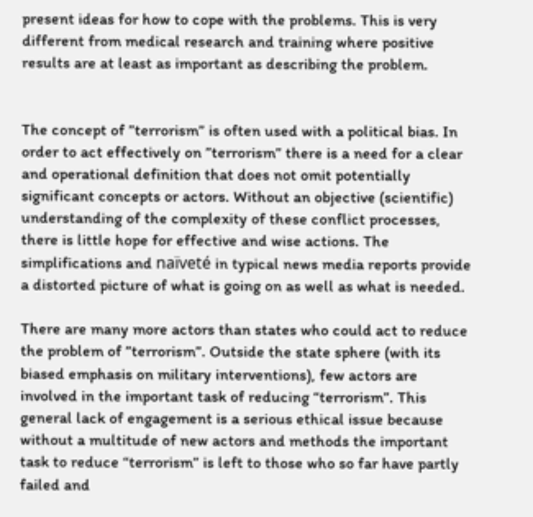present ideas for how to cope with the problems. This is very different from medical research and training where positive results are at least as important as describing the problem.


The concept of ”terrorism” is often used with a political bias. In order to act effectively on ”terrorism” there is a need for a clear and operational definition that does not omit potentially significant concepts or actors. Without an objective (scientific) understanding of the complexity of these conflict processes, there is little hope for effective and wise actions. The simplifications and naïveté in typical news media reports provide a distorted picture of what is going on as well as what is needed.

There are many more actors than states who could act to reduce the problem of ”terrorism”. Outside the state sphere (with its biased emphasis on military interventions), few actors are involved in the important task of reducing “terrorism”. This general lack of engagement is a serious ethical issue because without a multitude of new actors and methods the important task to reduce “terrorism” is left to those who so far have partly failed and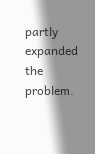partly expanded the problem.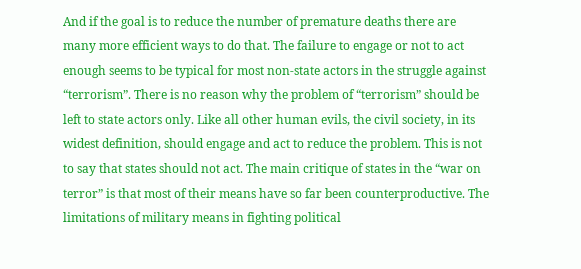And if the goal is to reduce the number of premature deaths there are many more efficient ways to do that. The failure to engage or not to act enough seems to be typical for most non-state actors in the struggle against “terrorism”. There is no reason why the problem of “terrorism” should be left to state actors only. Like all other human evils, the civil society, in its widest definition, should engage and act to reduce the problem. This is not to say that states should not act. The main critique of states in the “war on terror” is that most of their means have so far been counterproductive. The limitations of military means in fighting political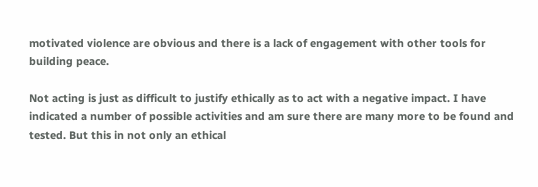motivated violence are obvious and there is a lack of engagement with other tools for building peace.

Not acting is just as difficult to justify ethically as to act with a negative impact. I have indicated a number of possible activities and am sure there are many more to be found and tested. But this in not only an ethical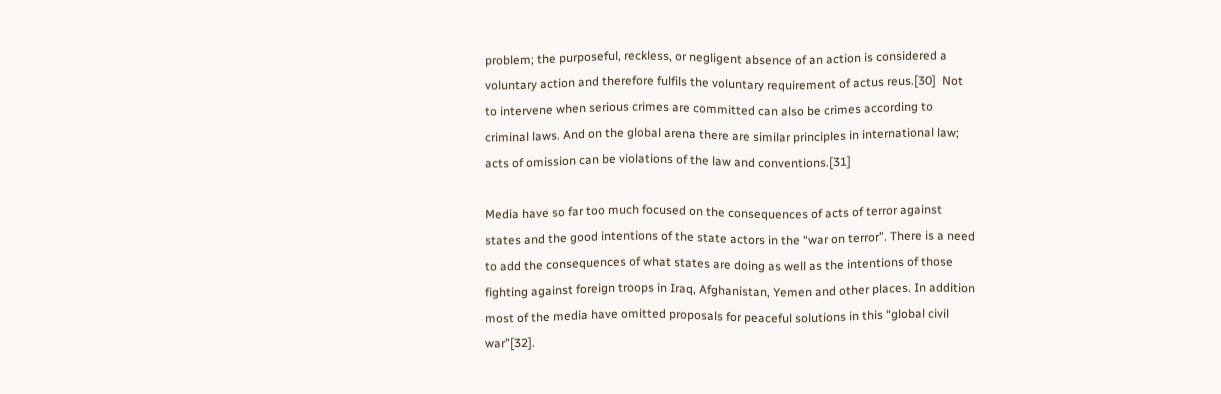problem; the purposeful, reckless, or negligent absence of an action is considered a voluntary action and therefore fulfils the voluntary requirement of actus reus.[30]  Not to intervene when serious crimes are committed can also be crimes according to criminal laws. And on the global arena there are similar principles in international law; acts of omission can be violations of the law and conventions.[31]

Media have so far too much focused on the consequences of acts of terror against states and the good intentions of the state actors in the “war on terror”. There is a need to add the consequences of what states are doing as well as the intentions of those fighting against foreign troops in Iraq, Afghanistan, Yemen and other places. In addition most of the media have omitted proposals for peaceful solutions in this “global civil war”[32].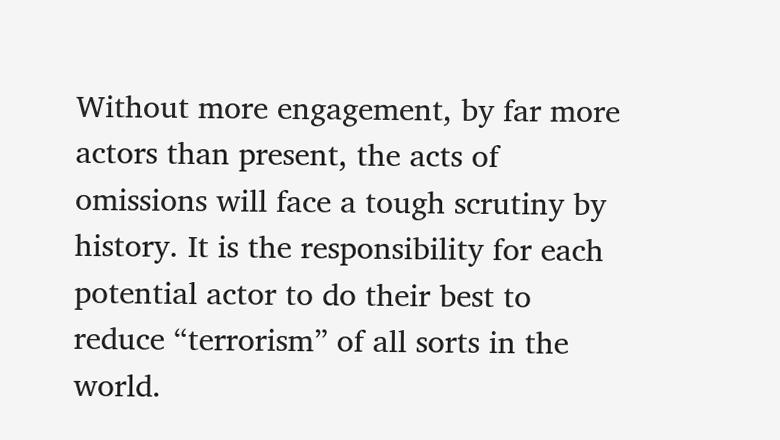Without more engagement, by far more actors than present, the acts of omissions will face a tough scrutiny by history. It is the responsibility for each potential actor to do their best to reduce “terrorism” of all sorts in the world.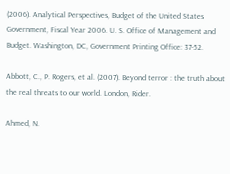(2006). Analytical Perspectives, Budget of the United States Government, Fiscal Year 2006. U. S. Office of Management and Budget. Washington, DC, Government Printing Office: 37-52.

Abbott, C., P. Rogers, et al. (2007). Beyond terror : the truth about the real threats to our world. London, Rider.

Ahmed, N.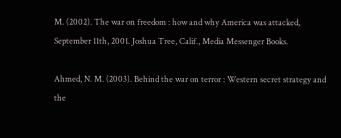M. (2002). The war on freedom : how and why America was attacked, September 11th, 2001. Joshua Tree, Calif., Media Messenger Books.

Ahmed, N. M. (2003). Behind the war on terror : Western secret strategy and the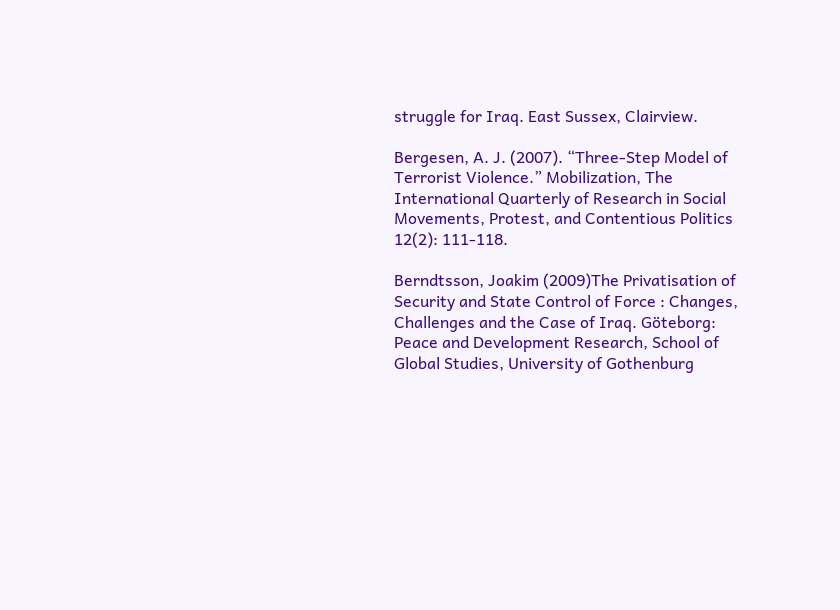struggle for Iraq. East Sussex, Clairview.

Bergesen, A. J. (2007). “Three-Step Model of Terrorist Violence.” Mobilization, The International Quarterly of Research in Social Movements, Protest, and Contentious Politics 12(2): 111-118.

Berndtsson, Joakim (2009)The Privatisation of Security and State Control of Force : Changes, Challenges and the Case of Iraq. Göteborg: Peace and Development Research, School of Global Studies, University of Gothenburg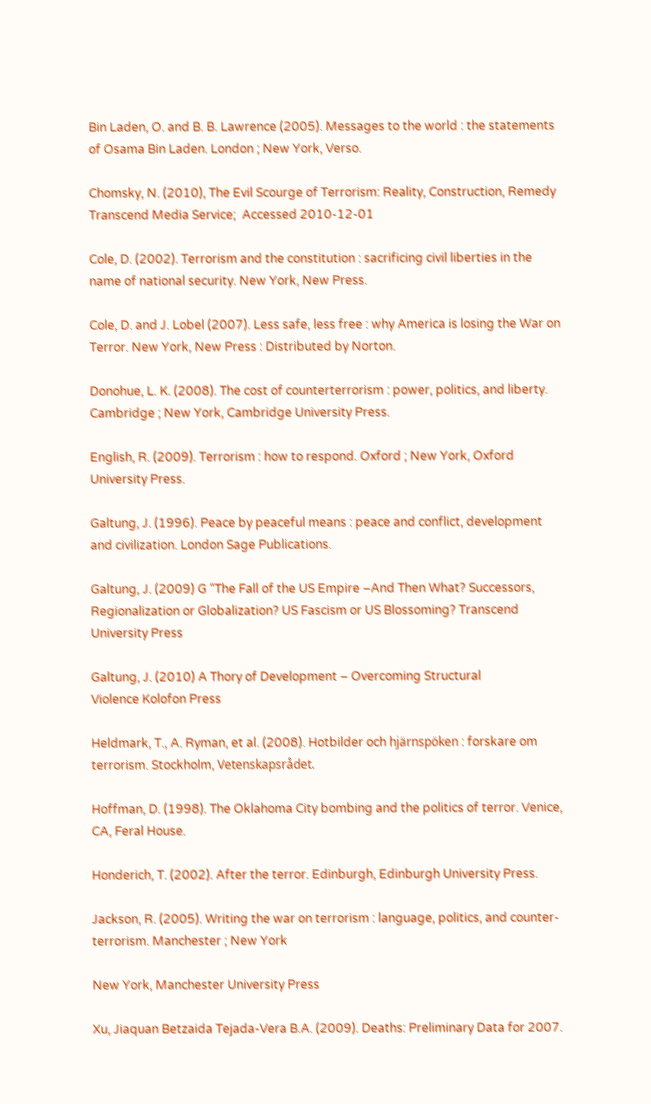Bin Laden, O. and B. B. Lawrence (2005). Messages to the world : the statements of Osama Bin Laden. London ; New York, Verso.

Chomsky, N. (2010), The Evil Scourge of Terrorism: Reality, Construction, Remedy Transcend Media Service;  Accessed 2010-12-01

Cole, D. (2002). Terrorism and the constitution : sacrificing civil liberties in the name of national security. New York, New Press.

Cole, D. and J. Lobel (2007). Less safe, less free : why America is losing the War on Terror. New York, New Press : Distributed by Norton.

Donohue, L. K. (2008). The cost of counterterrorism : power, politics, and liberty. Cambridge ; New York, Cambridge University Press.

English, R. (2009). Terrorism : how to respond. Oxford ; New York, Oxford University Press.

Galtung, J. (1996). Peace by peaceful means : peace and conflict, development and civilization. London Sage Publications.

Galtung, J. (2009) G “The Fall of the US Empire –And Then What? Successors, Regionalization or Globalization? US Fascism or US Blossoming? Transcend University Press

Galtung, J. (2010) A Thory of Development – Overcoming Structural
Violence Kolofon Press

Heldmark, T., A. Ryman, et al. (2008). Hotbilder och hjärnspöken : forskare om terrorism. Stockholm, Vetenskapsrådet.

Hoffman, D. (1998). The Oklahoma City bombing and the politics of terror. Venice, CA, Feral House.

Honderich, T. (2002). After the terror. Edinburgh, Edinburgh University Press.

Jackson, R. (2005). Writing the war on terrorism : language, politics, and counter-terrorism. Manchester ; New York

New York, Manchester University Press

Xu, Jiaquan Betzaida Tejada-Vera B.A. (2009). Deaths: Preliminary Data for 2007.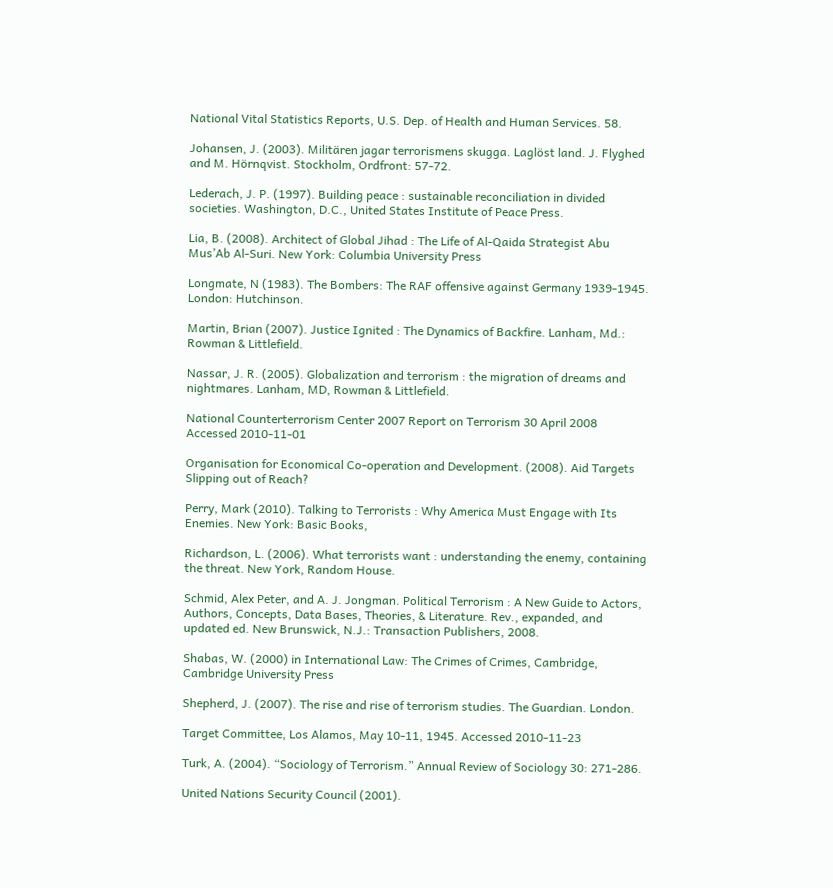National Vital Statistics Reports, U.S. Dep. of Health and Human Services. 58.

Johansen, J. (2003). Militären jagar terrorismens skugga. Laglöst land. J. Flyghed and M. Hörnqvist. Stockholm, Ordfront: 57-72.

Lederach, J. P. (1997). Building peace : sustainable reconciliation in divided societies. Washington, D.C., United States Institute of Peace Press.

Lia, B. (2008). Architect of Global Jihad : The Life of Al-Qaida Strategist Abu Mus’Ab Al-Suri. New York: Columbia University Press

Longmate, N (1983). The Bombers: The RAF offensive against Germany 1939-1945. London: Hutchinson.

Martin, Brian (2007). Justice Ignited : The Dynamics of Backfire. Lanham, Md.: Rowman & Littlefield.

Nassar, J. R. (2005). Globalization and terrorism : the migration of dreams and nightmares. Lanham, MD, Rowman & Littlefield.

National Counterterrorism Center 2007 Report on Terrorism 30 April 2008  Accessed 2010-11-01

Organisation for Economical Co-operation and Development. (2008). Aid Targets Slipping out of Reach?

Perry, Mark (2010). Talking to Terrorists : Why America Must Engage with Its Enemies. New York: Basic Books,

Richardson, L. (2006). What terrorists want : understanding the enemy, containing the threat. New York, Random House.

Schmid, Alex Peter, and A. J. Jongman. Political Terrorism : A New Guide to Actors, Authors, Concepts, Data Bases, Theories, & Literature. Rev., expanded, and updated ed. New Brunswick, N.J.: Transaction Publishers, 2008.

Shabas, W. (2000) in International Law: The Crimes of Crimes, Cambridge, Cambridge University Press

Shepherd, J. (2007). The rise and rise of terrorism studies. The Guardian. London.

Target Committee, Los Alamos, May 10-11, 1945. Accessed 2010-11-23

Turk, A. (2004). “Sociology of Terrorism.” Annual Review of Sociology 30: 271-286.

United Nations Security Council (2001).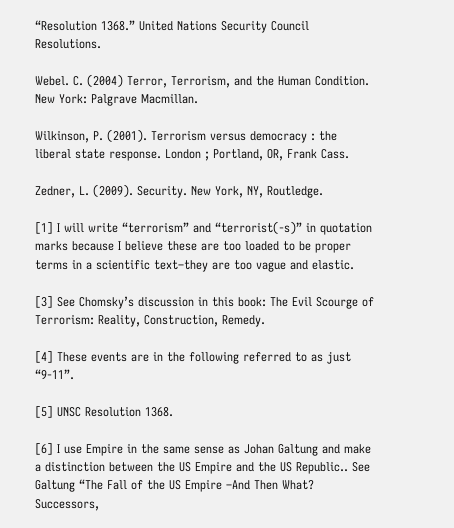“Resolution 1368.” United Nations Security Council Resolutions.

Webel. C. (2004) Terror, Terrorism, and the Human Condition. New York: Palgrave Macmillan.

Wilkinson, P. (2001). Terrorism versus democracy : the liberal state response. London ; Portland, OR, Frank Cass.

Zedner, L. (2009). Security. New York, NY, Routledge.

[1] I will write “terrorism” and “terrorist(-s)” in quotation marks because I believe these are too loaded to be proper terms in a scientific text–they are too vague and elastic.

[3] See Chomsky’s discussion in this book: The Evil Scourge of Terrorism: Reality, Construction, Remedy.

[4] These events are in the following referred to as just “9-11”.

[5] UNSC Resolution 1368.

[6] I use Empire in the same sense as Johan Galtung and make a distinction between the US Empire and the US Republic.. See Galtung “The Fall of the US Empire –And Then What? Successors,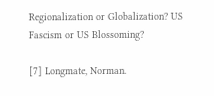Regionalization or Globalization? US Fascism or US Blossoming?

[7] Longmate, Norman.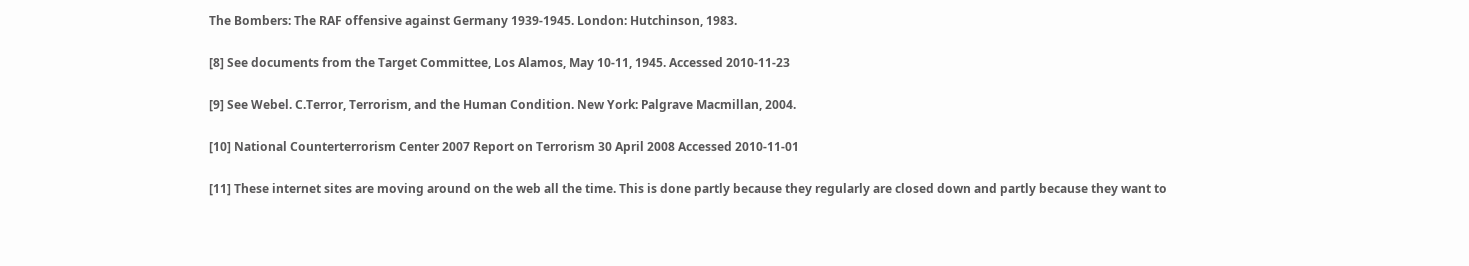The Bombers: The RAF offensive against Germany 1939-1945. London: Hutchinson, 1983.

[8] See documents from the Target Committee, Los Alamos, May 10-11, 1945. Accessed 2010-11-23

[9] See Webel. C.Terror, Terrorism, and the Human Condition. New York: Palgrave Macmillan, 2004.

[10] National Counterterrorism Center 2007 Report on Terrorism 30 April 2008 Accessed 2010-11-01

[11] These internet sites are moving around on the web all the time. This is done partly because they regularly are closed down and partly because they want to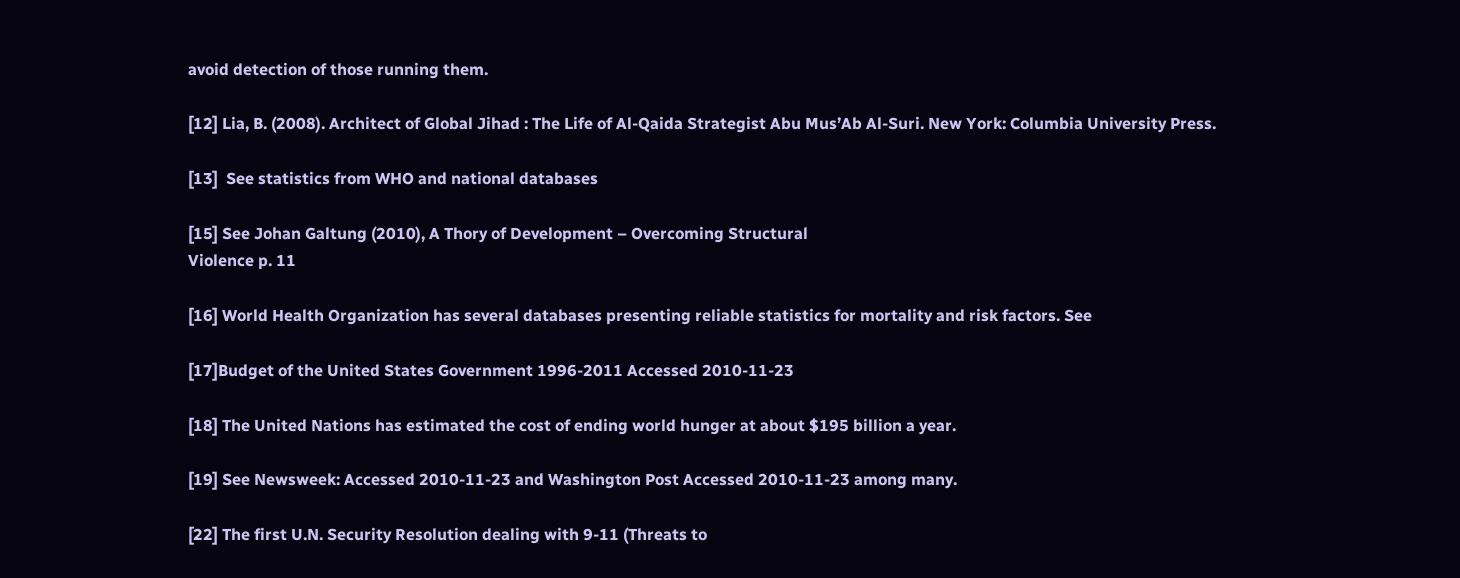avoid detection of those running them.

[12] Lia, B. (2008). Architect of Global Jihad : The Life of Al-Qaida Strategist Abu Mus’Ab Al-Suri. New York: Columbia University Press.

[13]  See statistics from WHO and national databases

[15] See Johan Galtung (2010), A Thory of Development – Overcoming Structural
Violence p. 11

[16] World Health Organization has several databases presenting reliable statistics for mortality and risk factors. See

[17]Budget of the United States Government 1996-2011 Accessed 2010-11-23

[18] The United Nations has estimated the cost of ending world hunger at about $195 billion a year.

[19] See Newsweek: Accessed 2010-11-23 and Washington Post Accessed 2010-11-23 among many.

[22] The first U.N. Security Resolution dealing with 9-11 (Threats to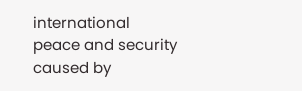international peace and security caused by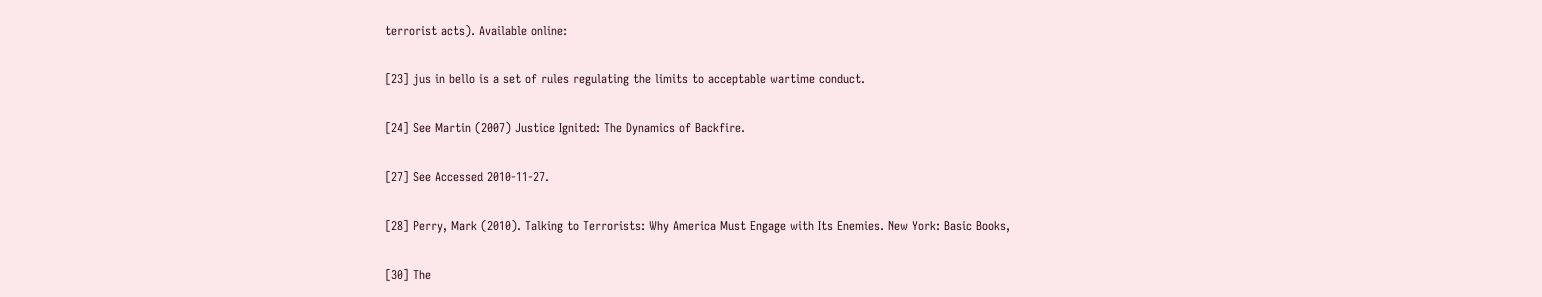terrorist acts). Available online:

[23] jus in bello is a set of rules regulating the limits to acceptable wartime conduct.

[24] See Martin (2007) Justice Ignited: The Dynamics of Backfire.

[27] See Accessed 2010-11-27.

[28] Perry, Mark (2010). Talking to Terrorists: Why America Must Engage with Its Enemies. New York: Basic Books,

[30] The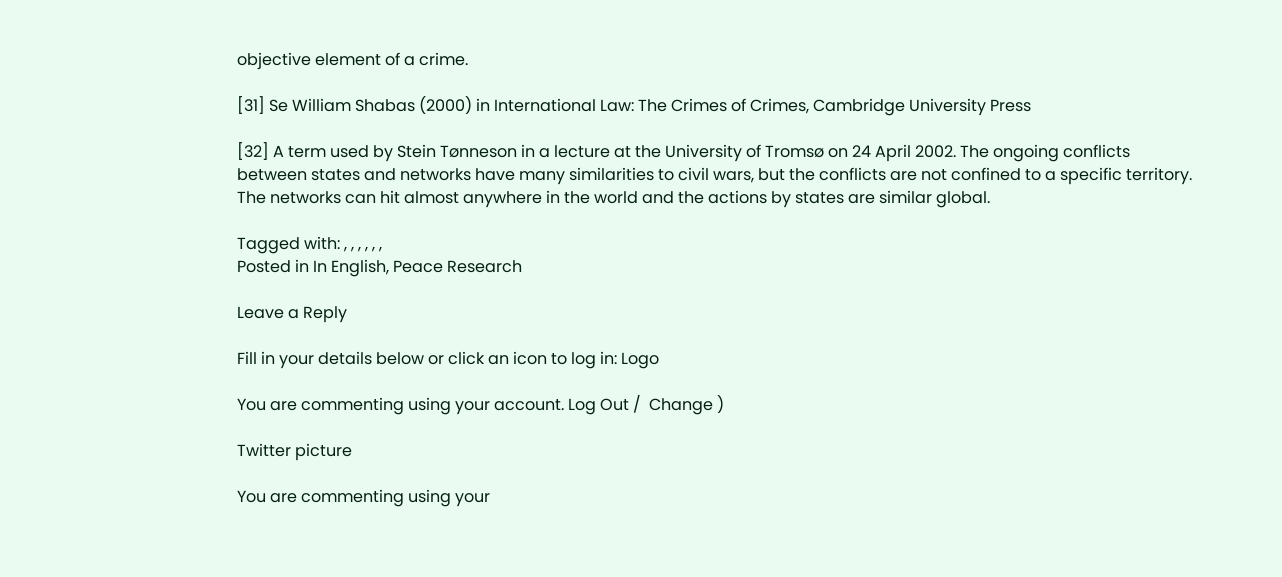objective element of a crime.

[31] Se William Shabas (2000) in International Law: The Crimes of Crimes, Cambridge University Press

[32] A term used by Stein Tønneson in a lecture at the University of Tromsø on 24 April 2002. The ongoing conflicts between states and networks have many similarities to civil wars, but the conflicts are not confined to a specific territory. The networks can hit almost anywhere in the world and the actions by states are similar global.

Tagged with: , , , , , ,
Posted in In English, Peace Research

Leave a Reply

Fill in your details below or click an icon to log in: Logo

You are commenting using your account. Log Out /  Change )

Twitter picture

You are commenting using your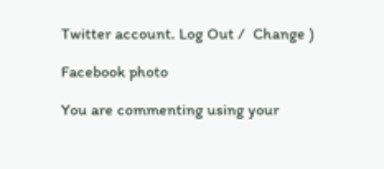Twitter account. Log Out /  Change )

Facebook photo

You are commenting using your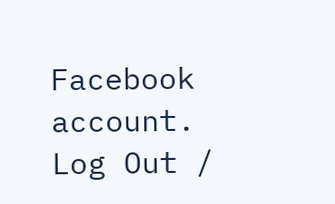Facebook account. Log Out /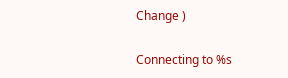Change )

Connecting to %s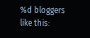%d bloggers like this: